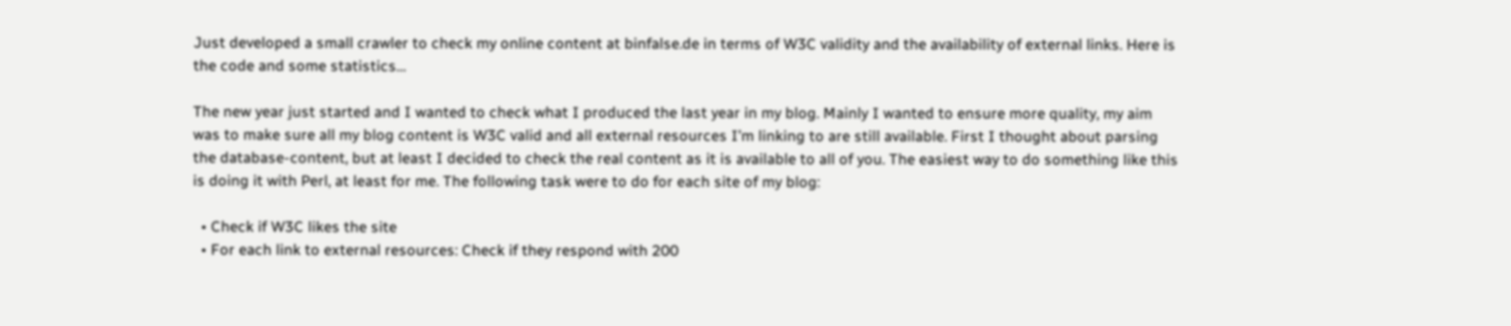Just developed a small crawler to check my online content at binfalse.de in terms of W3C validity and the availability of external links. Here is the code and some statistics…

The new year just started and I wanted to check what I produced the last year in my blog. Mainly I wanted to ensure more quality, my aim was to make sure all my blog content is W3C valid and all external resources I’m linking to are still available. First I thought about parsing the database-content, but at least I decided to check the real content as it is available to all of you. The easiest way to do something like this is doing it with Perl, at least for me. The following task were to do for each site of my blog:

  • Check if W3C likes the site
  • For each link to external resources: Check if they respond with 200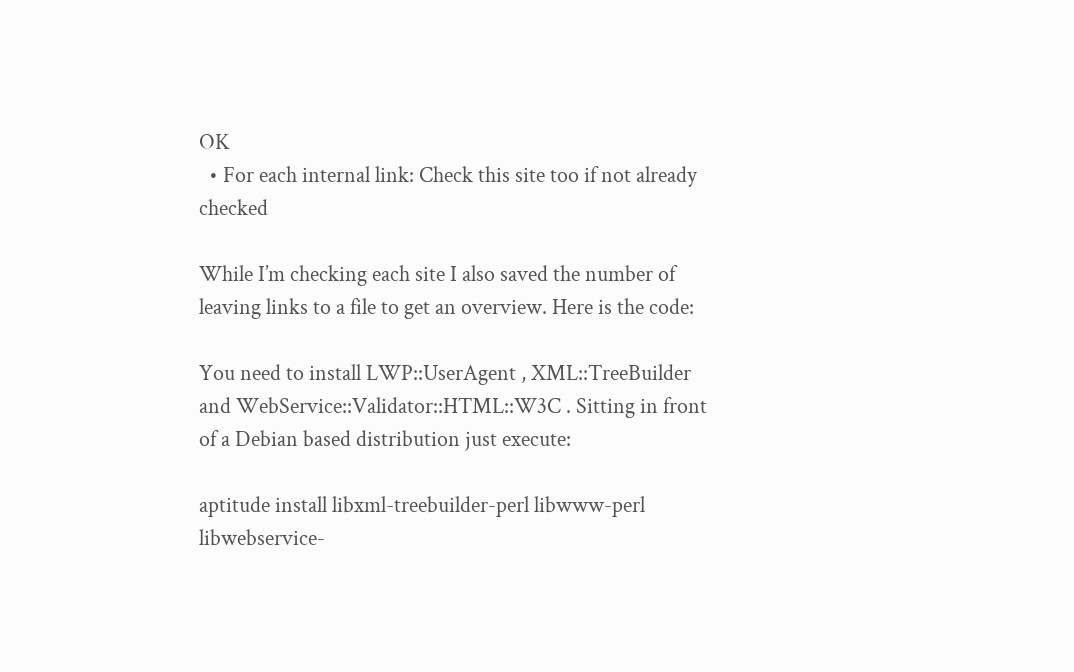OK
  • For each internal link: Check this site too if not already checked

While I’m checking each site I also saved the number of leaving links to a file to get an overview. Here is the code:

You need to install LWP::UserAgent , XML::TreeBuilder and WebService::Validator::HTML::W3C . Sitting in front of a Debian based distribution just execute:

aptitude install libxml-treebuilder-perl libwww-perl libwebservice-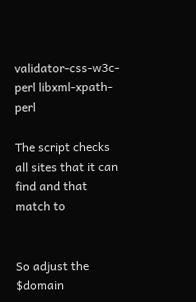validator-css-w3c-perl libxml-xpath-perl

The script checks all sites that it can find and that match to


So adjust the $domain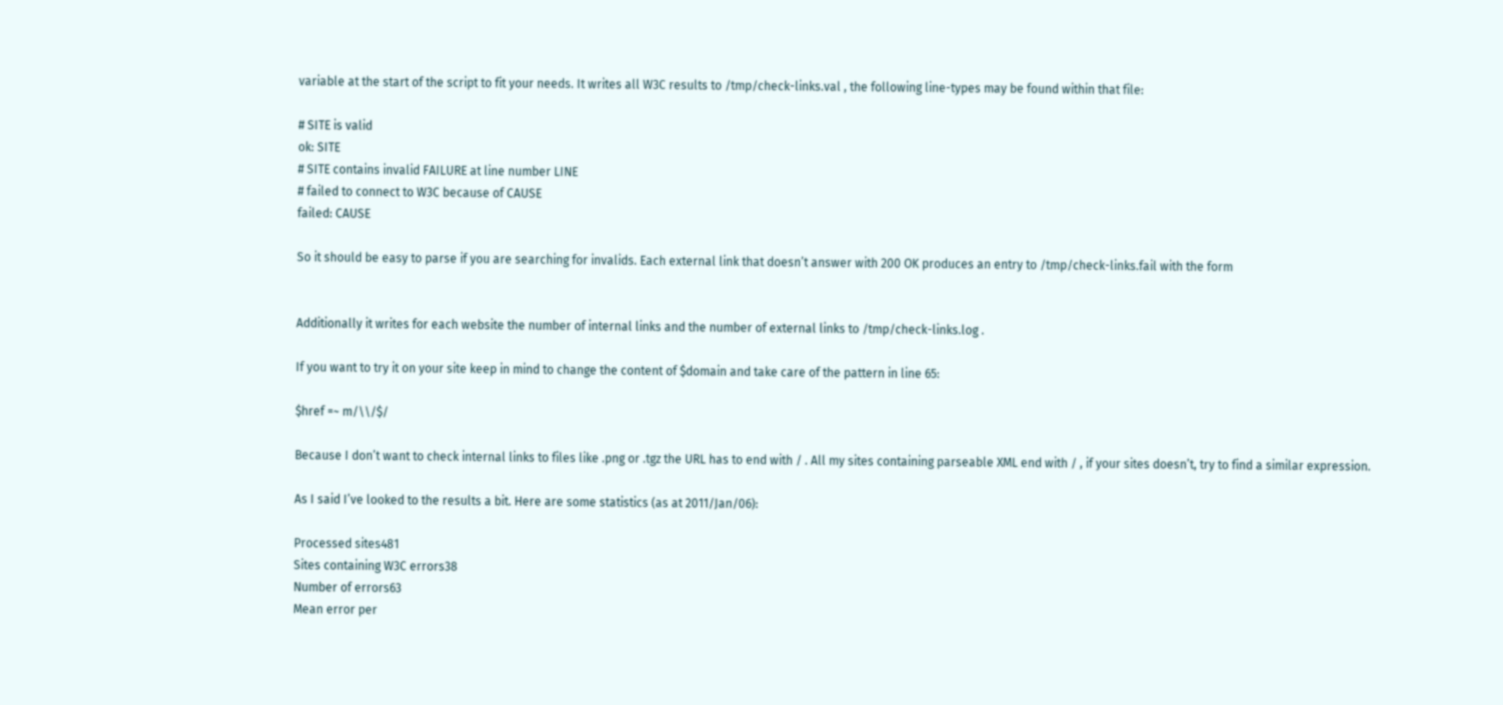variable at the start of the script to fit your needs. It writes all W3C results to /tmp/check-links.val , the following line-types may be found within that file:

# SITE is valid
ok: SITE
# SITE contains invalid FAILURE at line number LINE
# failed to connect to W3C because of CAUSE
failed: CAUSE

So it should be easy to parse if you are searching for invalids. Each external link that doesn’t answer with 200 OK produces an entry to /tmp/check-links.fail with the form


Additionally it writes for each website the number of internal links and the number of external links to /tmp/check-links.log .

If you want to try it on your site keep in mind to change the content of $domain and take care of the pattern in line 65:

$href =~ m/\\/$/

Because I don’t want to check internal links to files like .png or .tgz the URL has to end with / . All my sites containing parseable XML end with / , if your sites doesn’t, try to find a similar expression.

As I said I’ve looked to the results a bit. Here are some statistics (as at 2011/Jan/06):

Processed sites481
Sites containing W3C errors38
Number of errors63
Mean error per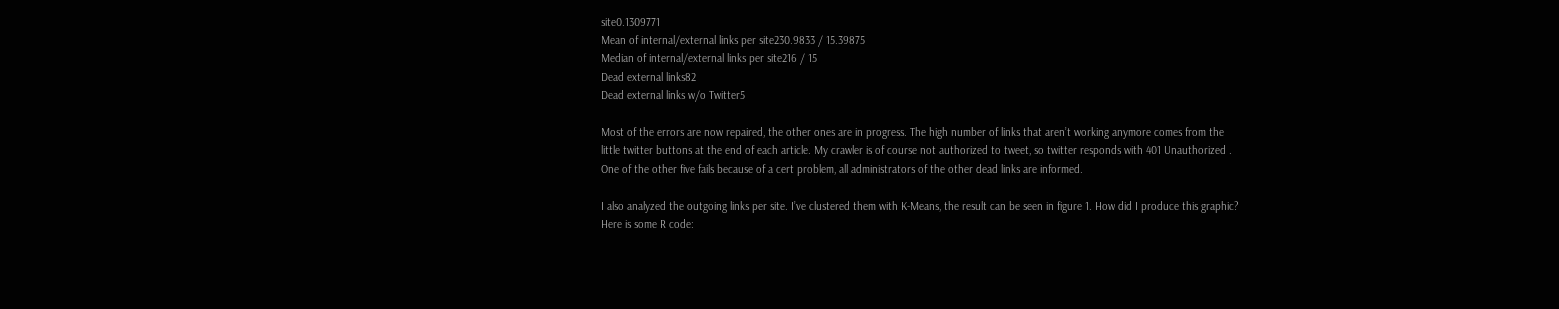site0.1309771
Mean of internal/external links per site230.9833 / 15.39875
Median of internal/external links per site216 / 15
Dead external links82
Dead external links w/o Twitter5

Most of the errors are now repaired, the other ones are in progress. The high number of links that aren’t working anymore comes from the little twitter buttons at the end of each article. My crawler is of course not authorized to tweet, so twitter responds with 401 Unauthorized . One of the other five fails because of a cert problem, all administrators of the other dead links are informed.

I also analyzed the outgoing links per site. I’ve clustered them with K-Means, the result can be seen in figure 1. How did I produce this graphic? Here is some R code: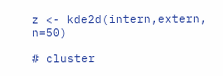z <- kde2d(intern,extern, n=50)

# cluster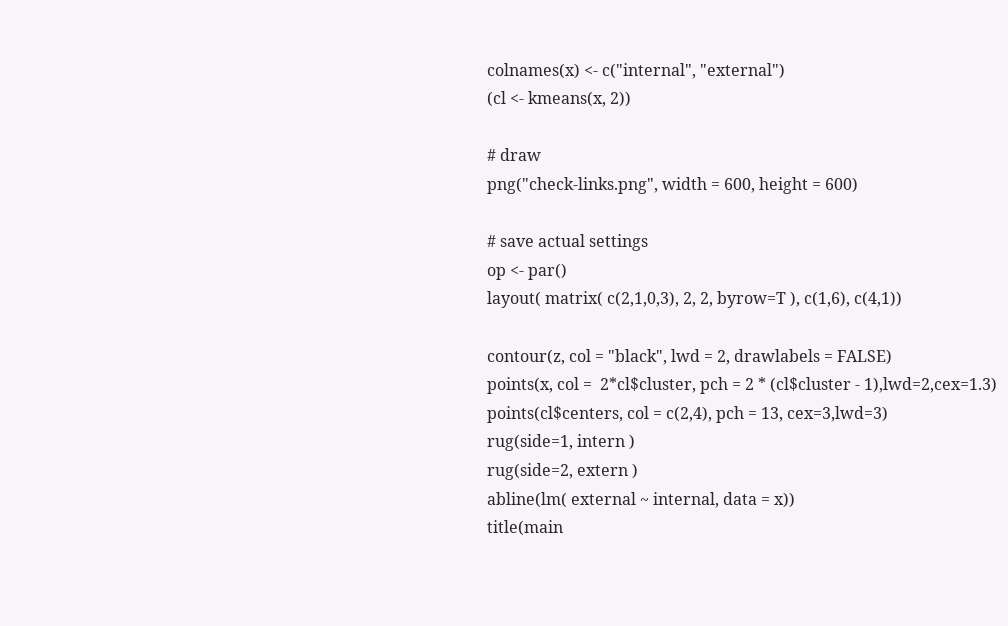colnames(x) <- c("internal", "external")
(cl <- kmeans(x, 2))

# draw
png("check-links.png", width = 600, height = 600)

# save actual settings
op <- par()
layout( matrix( c(2,1,0,3), 2, 2, byrow=T ), c(1,6), c(4,1))

contour(z, col = "black", lwd = 2, drawlabels = FALSE)
points(x, col =  2*cl$cluster, pch = 2 * (cl$cluster - 1),lwd=2,cex=1.3)
points(cl$centers, col = c(2,4), pch = 13, cex=3,lwd=3)
rug(side=1, intern )
rug(side=2, extern )
abline(lm( external ~ internal, data = x))
title(main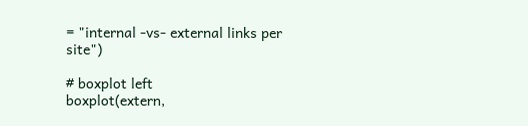= "internal -vs- external links per site")

# boxplot left
boxplot(extern,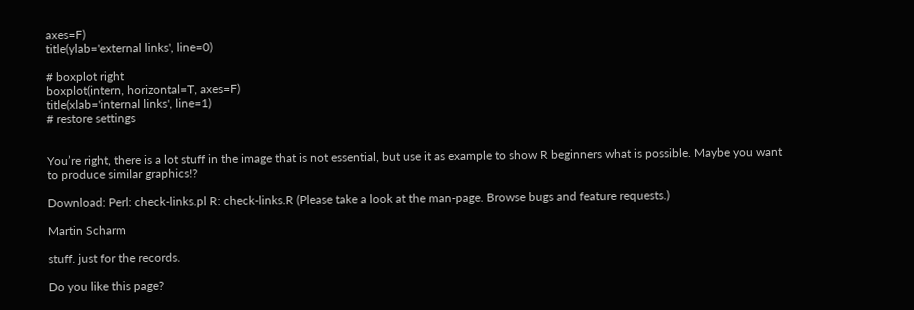axes=F)
title(ylab='external links', line=0)

# boxplot right
boxplot(intern, horizontal=T, axes=F)
title(xlab='internal links', line=1)
# restore settings


You’re right, there is a lot stuff in the image that is not essential, but use it as example to show R beginners what is possible. Maybe you want to produce similar graphics!?

Download: Perl: check-links.pl R: check-links.R (Please take a look at the man-page. Browse bugs and feature requests.)

Martin Scharm

stuff. just for the records.

Do you like this page?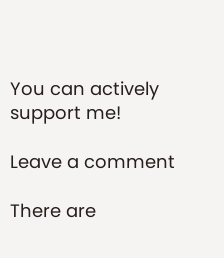You can actively support me!

Leave a comment

There are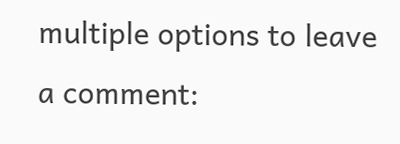multiple options to leave a comment: